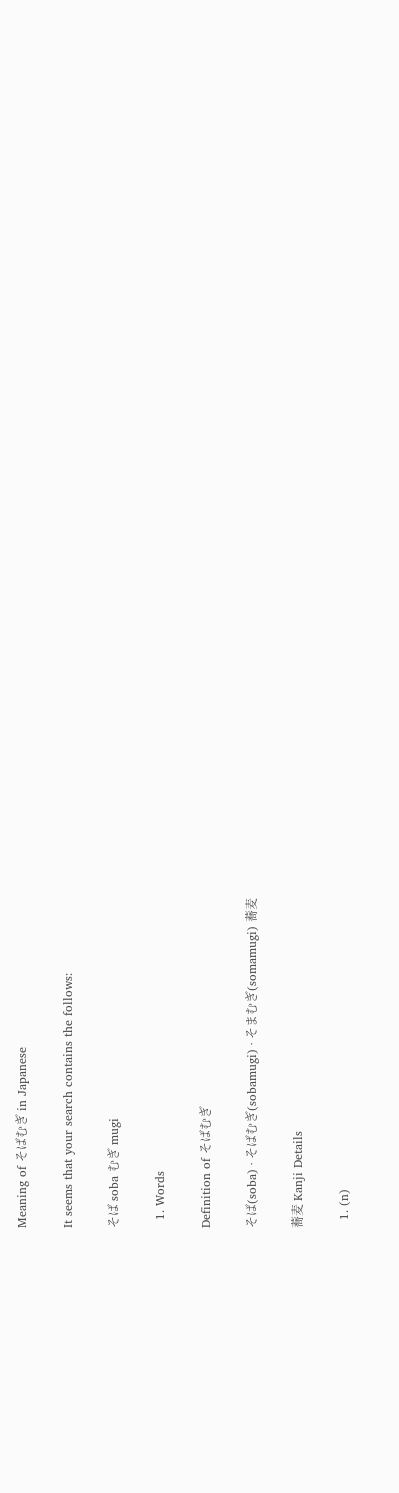Meaning of そばむぎ in Japanese

It seems that your search contains the follows:

そば soba むぎ mugi

  1. Words

Definition of そばむぎ

そば(soba) · そばむぎ(sobamugi) · そまむぎ(somamugi) 蕎麦

蕎麦 Kanji Details

  1. (n)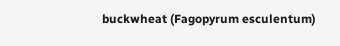buckwheat (Fagopyrum esculentum)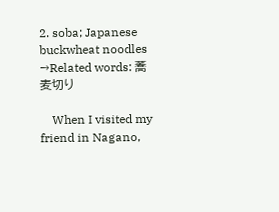2. soba; Japanese buckwheat noodles →Related words: 蕎麦切り

    When I visited my friend in Nagano,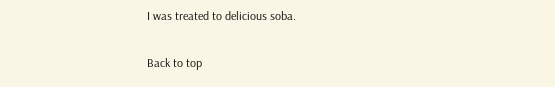I was treated to delicious soba.

Back to top